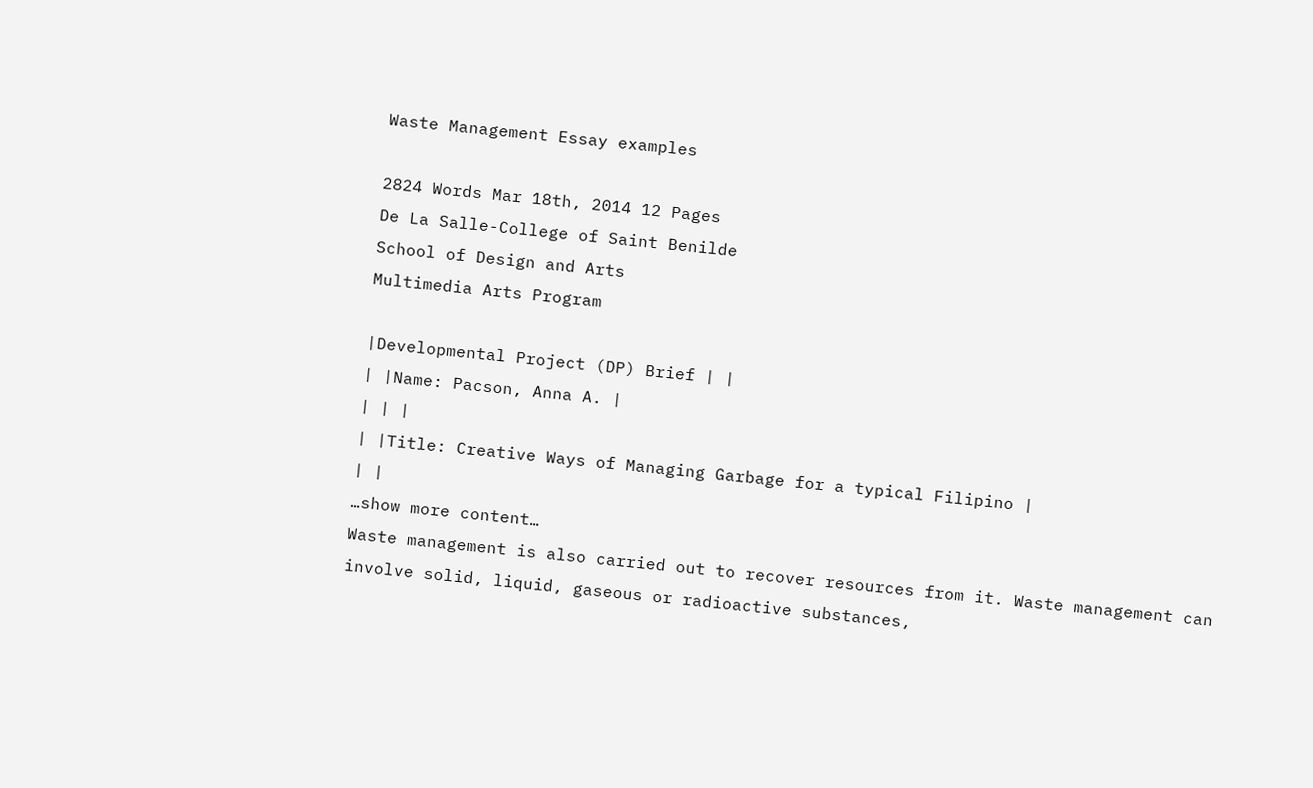Waste Management Essay examples

2824 Words Mar 18th, 2014 12 Pages
De La Salle-College of Saint Benilde
School of Design and Arts
Multimedia Arts Program

|Developmental Project (DP) Brief | |
| |Name: Pacson, Anna A. |
| | |
| |Title: Creative Ways of Managing Garbage for a typical Filipino |
| |
…show more content…
Waste management is also carried out to recover resources from it. Waste management can involve solid, liquid, gaseous or radioactive substances,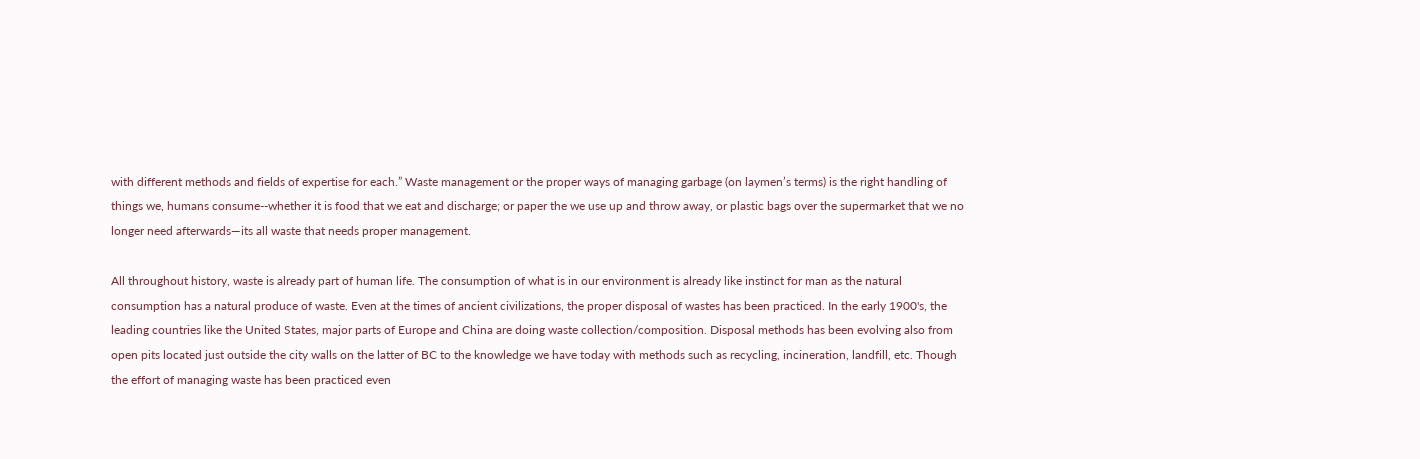with different methods and fields of expertise for each.” Waste management or the proper ways of managing garbage (on laymen’s terms) is the right handling of things we, humans consume--whether it is food that we eat and discharge; or paper the we use up and throw away, or plastic bags over the supermarket that we no longer need afterwards—its all waste that needs proper management.

All throughout history, waste is already part of human life. The consumption of what is in our environment is already like instinct for man as the natural consumption has a natural produce of waste. Even at the times of ancient civilizations, the proper disposal of wastes has been practiced. In the early 1900's, the leading countries like the United States, major parts of Europe and China are doing waste collection/composition. Disposal methods has been evolving also from open pits located just outside the city walls on the latter of BC to the knowledge we have today with methods such as recycling, incineration, landfill, etc. Though the effort of managing waste has been practiced even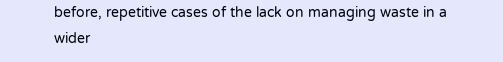before, repetitive cases of the lack on managing waste in a wider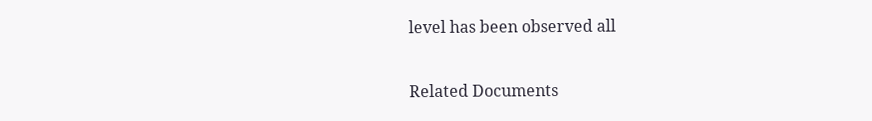level has been observed all

Related Documents